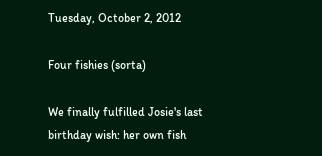Tuesday, October 2, 2012

Four fishies (sorta)

We finally fulfilled Josie's last birthday wish: her own fish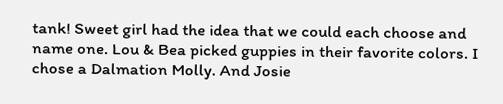tank! Sweet girl had the idea that we could each choose and name one. Lou & Bea picked guppies in their favorite colors. I chose a Dalmation Molly. And Josie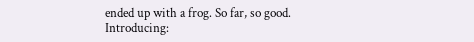ended up with a frog. So far, so good.
Introducing: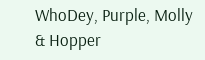WhoDey, Purple, Molly & Hopper